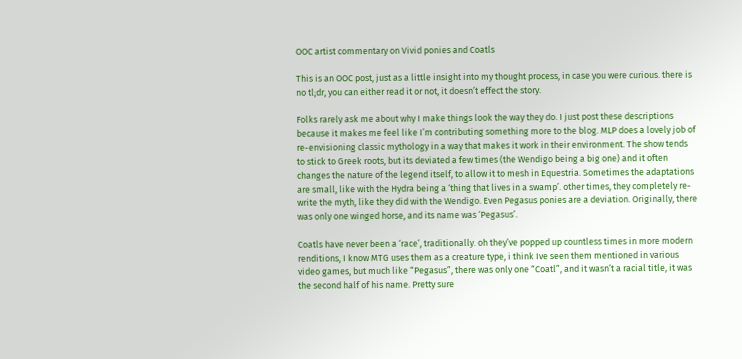OOC artist commentary on Vivid ponies and Coatls

This is an OOC post, just as a little insight into my thought process, in case you were curious. there is no tl;dr, you can either read it or not, it doesn’t effect the story.

Folks rarely ask me about why I make things look the way they do. I just post these descriptions because it makes me feel like I’m contributing something more to the blog. MLP does a lovely job of re-envisioning classic mythology in a way that makes it work in their environment. The show tends to stick to Greek roots, but its deviated a few times (the Wendigo being a big one) and it often changes the nature of the legend itself, to allow it to mesh in Equestria. Sometimes the adaptations are small, like with the Hydra being a ‘thing that lives in a swamp’. other times, they completely re-write the myth, like they did with the Wendigo. Even Pegasus ponies are a deviation. Originally, there was only one winged horse, and its name was ‘Pegasus’.

Coatls have never been a ‘race’, traditionally. oh they’ve popped up countless times in more modern renditions, I know MTG uses them as a creature type, i think Ive seen them mentioned in various video games, but much like “Pegasus”, there was only one “Coatl”, and it wasn’t a racial title, it was the second half of his name. Pretty sure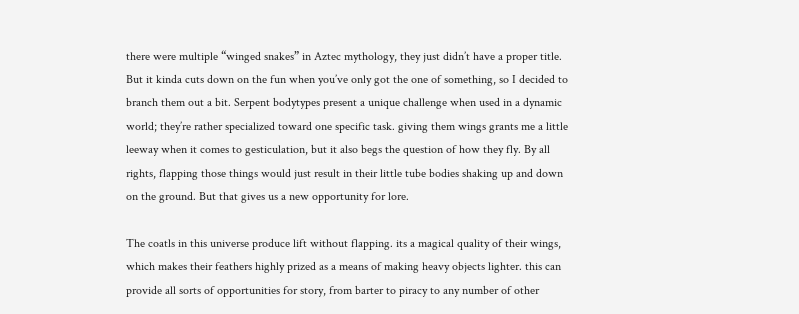there were multiple “winged snakes” in Aztec mythology, they just didn’t have a proper title. But it kinda cuts down on the fun when you’ve only got the one of something, so I decided to branch them out a bit. Serpent bodytypes present a unique challenge when used in a dynamic world; they’re rather specialized toward one specific task. giving them wings grants me a little leeway when it comes to gesticulation, but it also begs the question of how they fly. By all rights, flapping those things would just result in their little tube bodies shaking up and down on the ground. But that gives us a new opportunity for lore.

The coatls in this universe produce lift without flapping. its a magical quality of their wings, which makes their feathers highly prized as a means of making heavy objects lighter. this can provide all sorts of opportunities for story, from barter to piracy to any number of other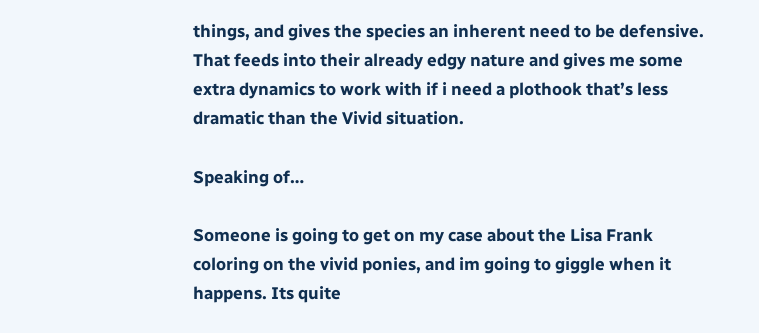things, and gives the species an inherent need to be defensive. That feeds into their already edgy nature and gives me some extra dynamics to work with if i need a plothook that’s less dramatic than the Vivid situation.

Speaking of…

Someone is going to get on my case about the Lisa Frank coloring on the vivid ponies, and im going to giggle when it happens. Its quite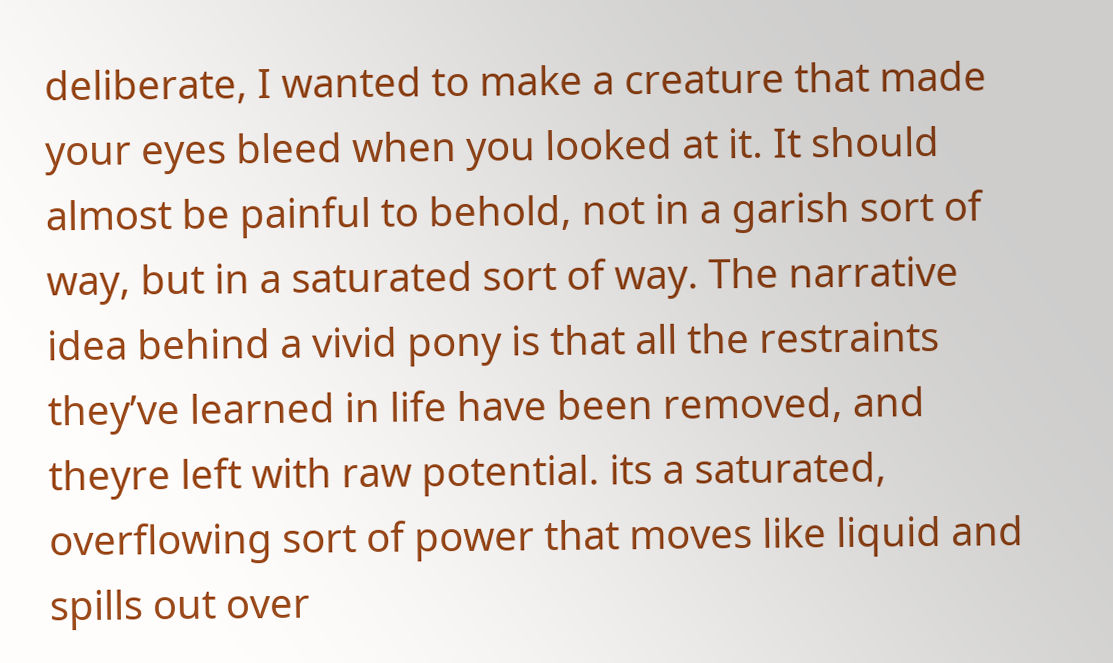deliberate, I wanted to make a creature that made your eyes bleed when you looked at it. It should almost be painful to behold, not in a garish sort of way, but in a saturated sort of way. The narrative idea behind a vivid pony is that all the restraints they’ve learned in life have been removed, and theyre left with raw potential. its a saturated, overflowing sort of power that moves like liquid and spills out over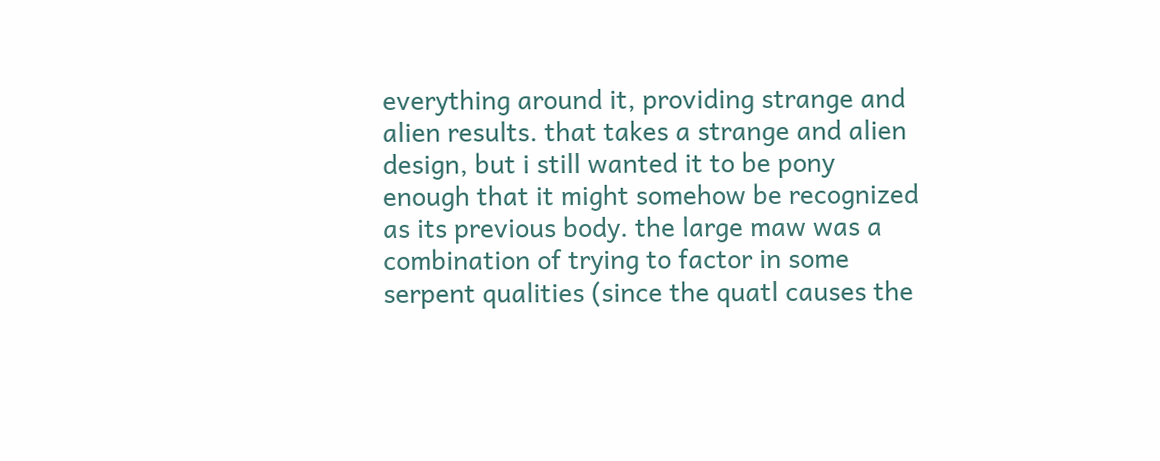everything around it, providing strange and alien results. that takes a strange and alien design, but i still wanted it to be pony enough that it might somehow be recognized as its previous body. the large maw was a combination of trying to factor in some serpent qualities (since the quatl causes the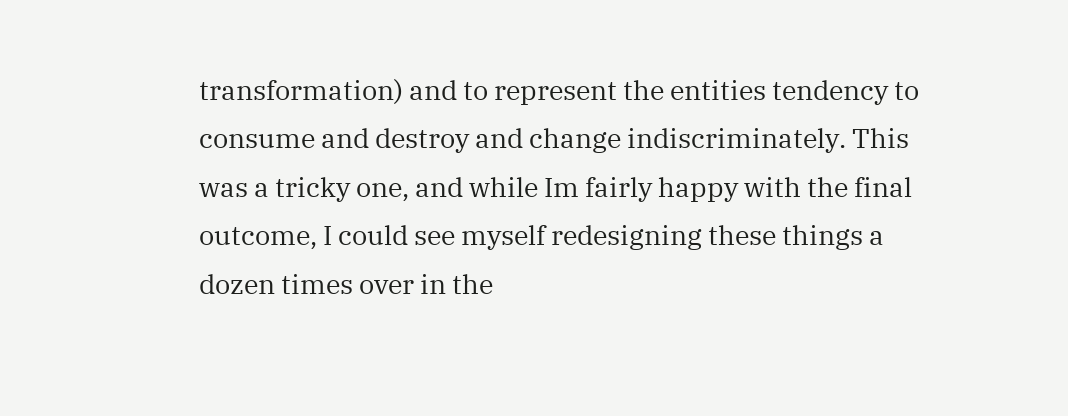transformation) and to represent the entities tendency to consume and destroy and change indiscriminately. This was a tricky one, and while Im fairly happy with the final outcome, I could see myself redesigning these things a dozen times over in the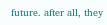future. after all, they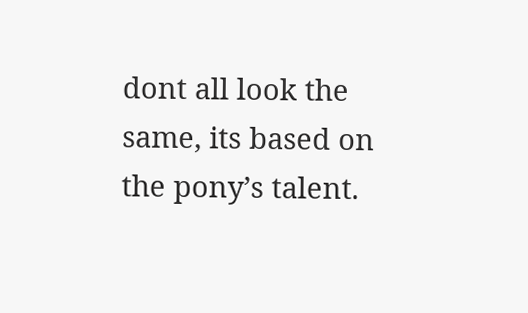dont all look the same, its based on the pony’s talent.